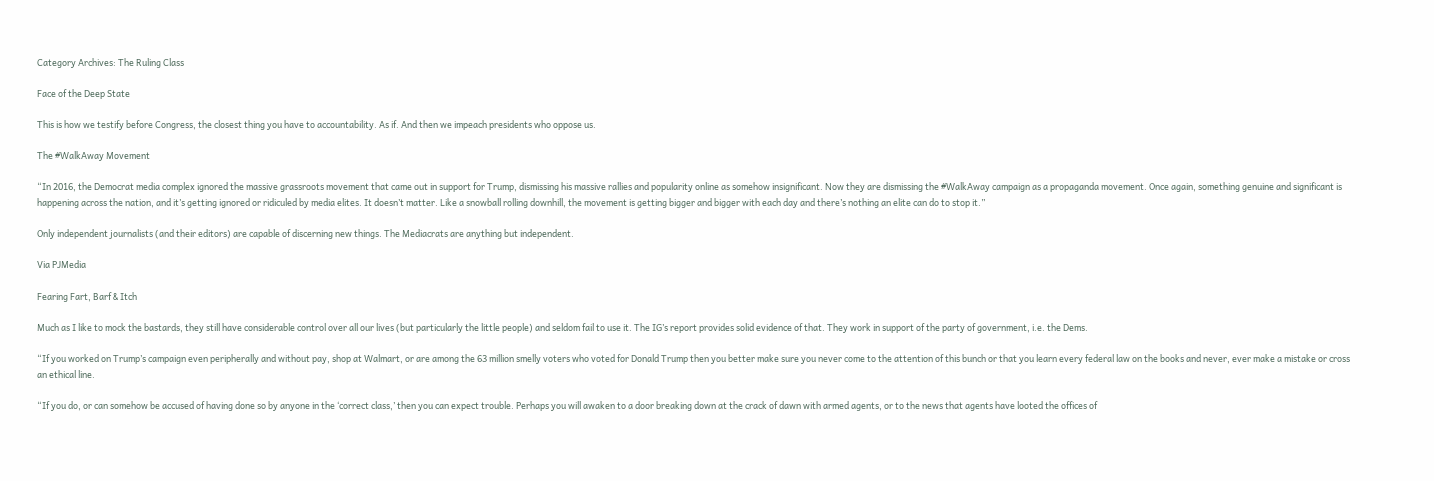Category Archives: The Ruling Class

Face of the Deep State

This is how we testify before Congress, the closest thing you have to accountability. As if. And then we impeach presidents who oppose us.

The #WalkAway Movement

“In 2016, the Democrat media complex ignored the massive grassroots movement that came out in support for Trump, dismissing his massive rallies and popularity online as somehow insignificant. Now they are dismissing the #WalkAway campaign as a propaganda movement. Once again, something genuine and significant is happening across the nation, and it’s getting ignored or ridiculed by media elites. It doesn’t matter. Like a snowball rolling downhill, the movement is getting bigger and bigger with each day and there’s nothing an elite can do to stop it.”

Only independent journalists (and their editors) are capable of discerning new things. The Mediacrats are anything but independent.

Via PJMedia

Fearing Fart, Barf & Itch

Much as I like to mock the bastards, they still have considerable control over all our lives (but particularly the little people) and seldom fail to use it. The IG’s report provides solid evidence of that. They work in support of the party of government, i.e. the Dems.

“If you worked on Trump’s campaign even peripherally and without pay, shop at Walmart, or are among the 63 million smelly voters who voted for Donald Trump then you better make sure you never come to the attention of this bunch or that you learn every federal law on the books and never, ever make a mistake or cross an ethical line.

“If you do, or can somehow be accused of having done so by anyone in the ‘correct class,’ then you can expect trouble. Perhaps you will awaken to a door breaking down at the crack of dawn with armed agents, or to the news that agents have looted the offices of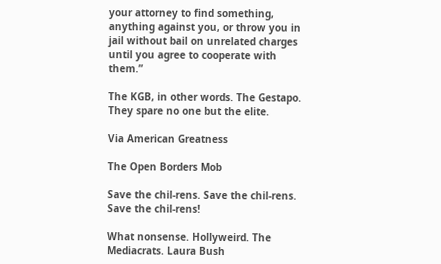your attorney to find something, anything against you, or throw you in jail without bail on unrelated charges until you agree to cooperate with them.”

The KGB, in other words. The Gestapo. They spare no one but the elite.

Via American Greatness

The Open Borders Mob

Save the chil-rens. Save the chil-rens. Save the chil-rens!

What nonsense. Hollyweird. The Mediacrats. Laura Bush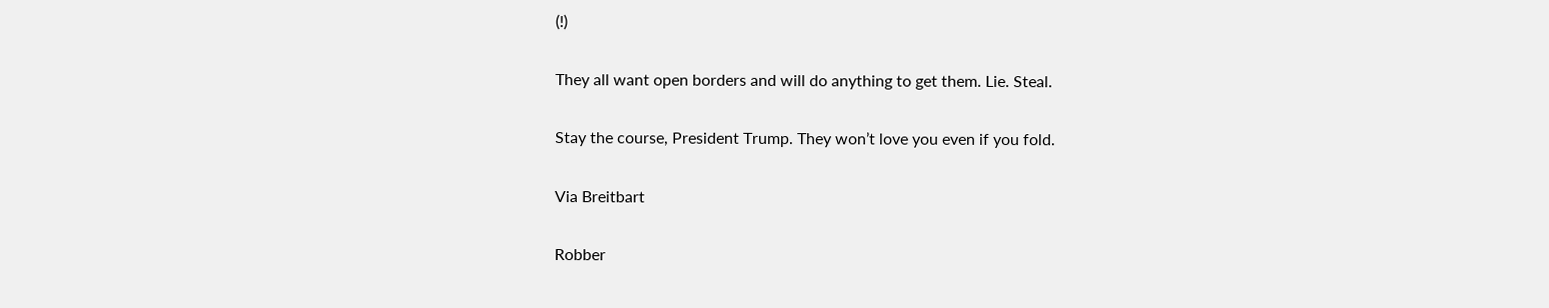(!)

They all want open borders and will do anything to get them. Lie. Steal.

Stay the course, President Trump. They won’t love you even if you fold.

Via Breitbart

Robber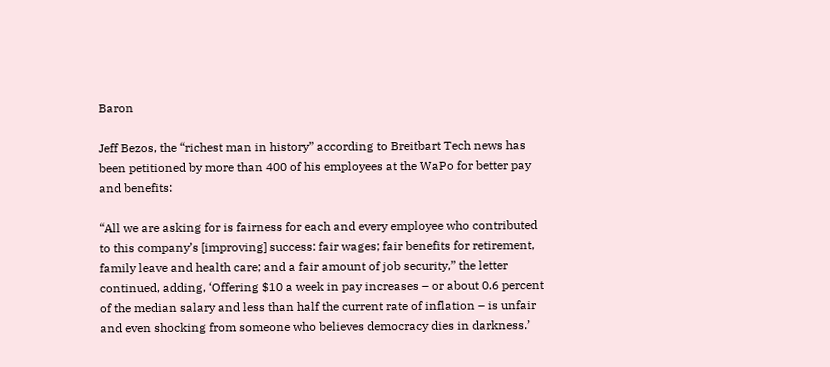Baron

Jeff Bezos, the “richest man in history” according to Breitbart Tech news has been petitioned by more than 400 of his employees at the WaPo for better pay and benefits:

“All we are asking for is fairness for each and every employee who contributed to this company’s [improving] success: fair wages; fair benefits for retirement, family leave and health care; and a fair amount of job security,” the letter continued, adding, ‘Offering $10 a week in pay increases – or about 0.6 percent of the median salary and less than half the current rate of inflation – is unfair and even shocking from someone who believes democracy dies in darkness.’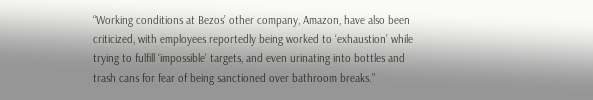“Working conditions at Bezos’ other company, Amazon, have also been criticized, with employees reportedly being worked to ‘exhaustion’ while trying to fulfill ‘impossible’ targets, and even urinating into bottles and trash cans for fear of being sanctioned over bathroom breaks.”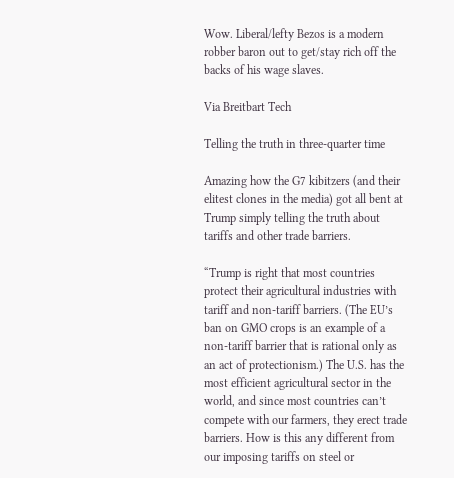Wow. Liberal/lefty Bezos is a modern robber baron out to get/stay rich off the backs of his wage slaves.

Via Breitbart Tech

Telling the truth in three-quarter time

Amazing how the G7 kibitzers (and their elitest clones in the media) got all bent at Trump simply telling the truth about tariffs and other trade barriers.

“Trump is right that most countries protect their agricultural industries with tariff and non-tariff barriers. (The EU’s ban on GMO crops is an example of a non-tariff barrier that is rational only as an act of protectionism.) The U.S. has the most efficient agricultural sector in the world, and since most countries can’t compete with our farmers, they erect trade barriers. How is this any different from our imposing tariffs on steel or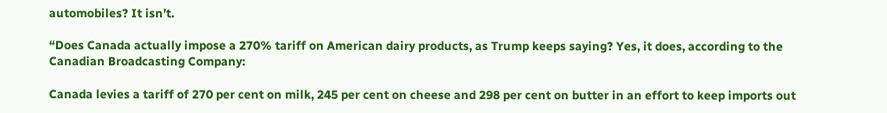automobiles? It isn’t.

“Does Canada actually impose a 270% tariff on American dairy products, as Trump keeps saying? Yes, it does, according to the Canadian Broadcasting Company:

Canada levies a tariff of 270 per cent on milk, 245 per cent on cheese and 298 per cent on butter in an effort to keep imports out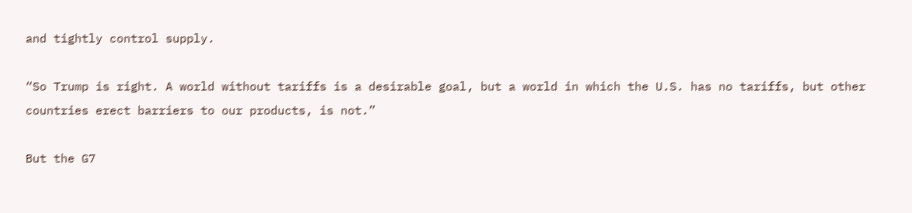and tightly control supply.

“So Trump is right. A world without tariffs is a desirable goal, but a world in which the U.S. has no tariffs, but other countries erect barriers to our products, is not.”

But the G7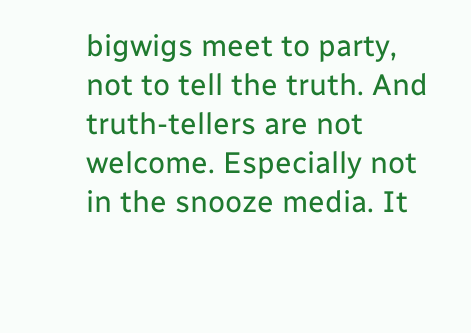bigwigs meet to party, not to tell the truth. And truth-tellers are not welcome. Especially not in the snooze media. It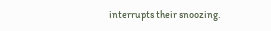interrupts their snoozing.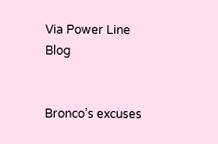Via Power Line Blog


Bronco’s excuses